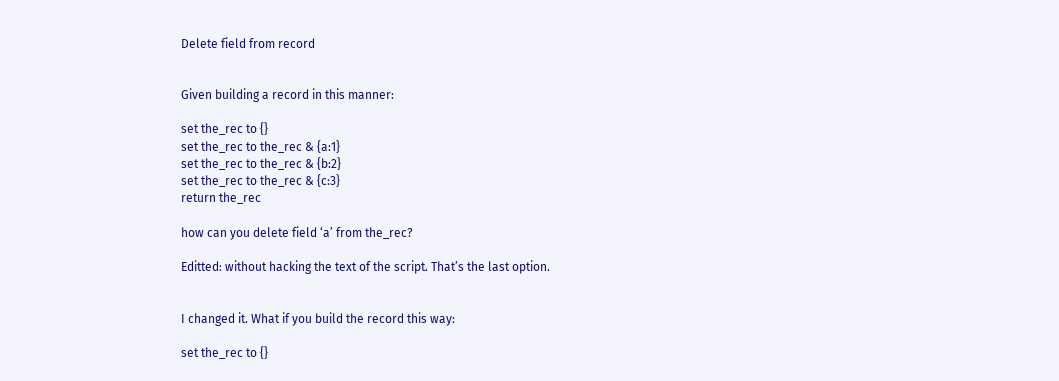Delete field from record


Given building a record in this manner:

set the_rec to {}
set the_rec to the_rec & {a:1}
set the_rec to the_rec & {b:2}
set the_rec to the_rec & {c:3}
return the_rec

how can you delete field ‘a’ from the_rec?

Editted: without hacking the text of the script. That’s the last option.


I changed it. What if you build the record this way:

set the_rec to {}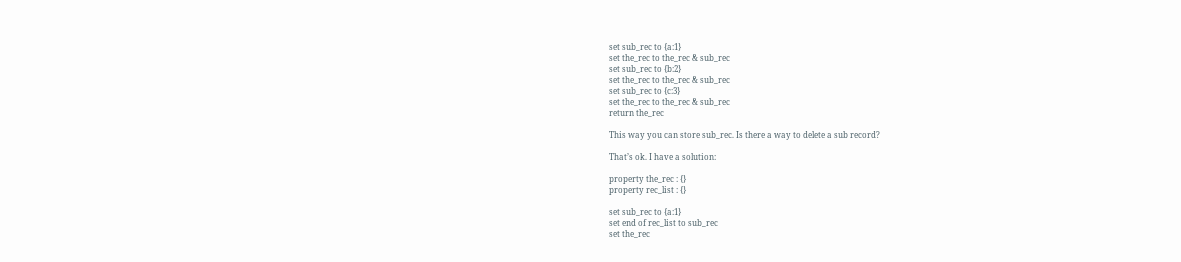set sub_rec to {a:1}
set the_rec to the_rec & sub_rec
set sub_rec to {b:2}
set the_rec to the_rec & sub_rec
set sub_rec to {c:3}
set the_rec to the_rec & sub_rec
return the_rec

This way you can store sub_rec. Is there a way to delete a sub record?

That’s ok. I have a solution:

property the_rec : {}
property rec_list : {}

set sub_rec to {a:1}
set end of rec_list to sub_rec
set the_rec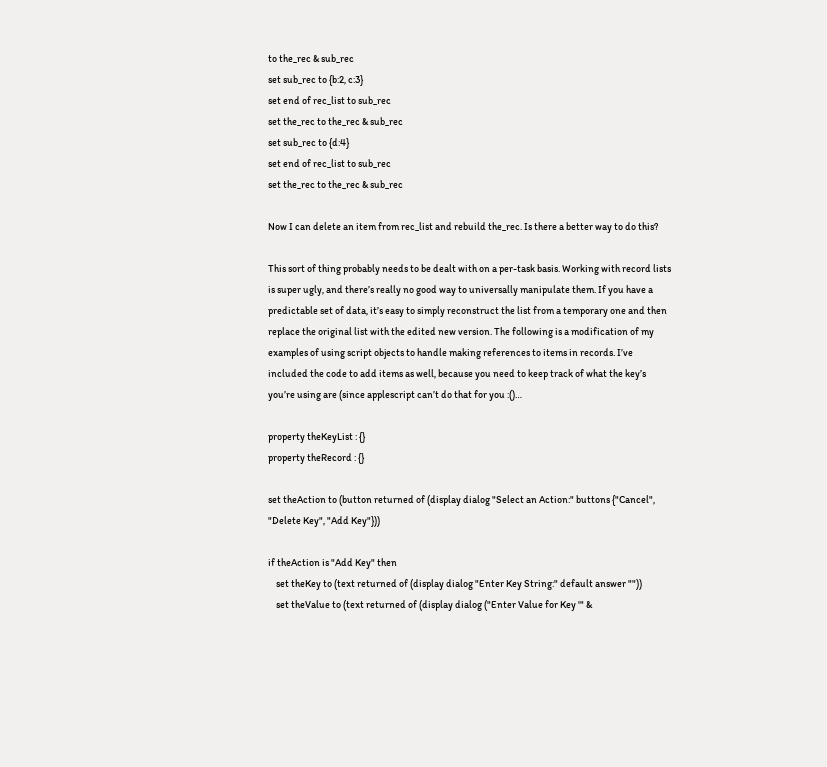to the_rec & sub_rec
set sub_rec to {b:2, c:3}
set end of rec_list to sub_rec
set the_rec to the_rec & sub_rec
set sub_rec to {d:4}
set end of rec_list to sub_rec
set the_rec to the_rec & sub_rec

Now I can delete an item from rec_list and rebuild the_rec. Is there a better way to do this?

This sort of thing probably needs to be dealt with on a per-task basis. Working with record lists is super ugly, and there’s really no good way to universally manipulate them. If you have a predictable set of data, it’s easy to simply reconstruct the list from a temporary one and then replace the original list with the edited new version. The following is a modification of my examples of using script objects to handle making references to items in records. I’ve included the code to add items as well, because you need to keep track of what the key’s you’re using are (since applescript can’t do that for you :()…

property theKeyList : {}
property theRecord : {}

set theAction to (button returned of (display dialog "Select an Action:" buttons {"Cancel", "Delete Key", "Add Key"}))

if theAction is "Add Key" then
    set theKey to (text returned of (display dialog "Enter Key String:" default answer ""))
    set theValue to (text returned of (display dialog ("Enter Value for Key '" &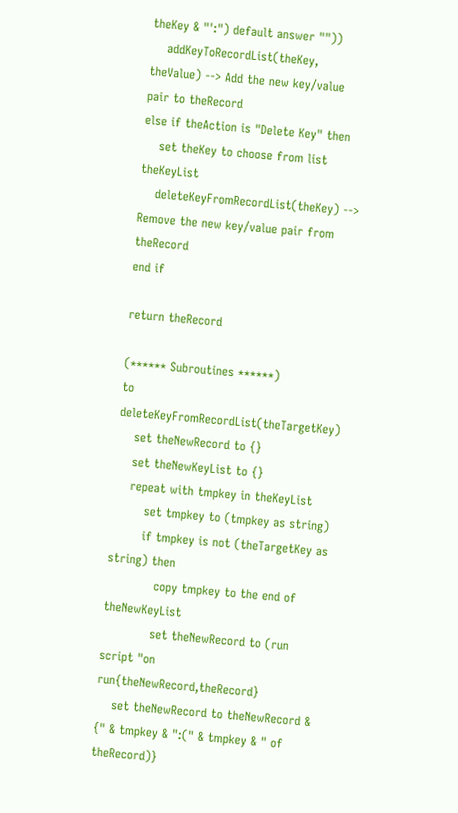theKey & "':") default answer ""))
    addKeyToRecordList(theKey, theValue) --> Add the new key/value pair to theRecord
else if theAction is "Delete Key" then
    set theKey to choose from list theKeyList
    deleteKeyFromRecordList(theKey) --> Remove the new key/value pair from theRecord
end if

return theRecord

(****** Subroutines ******)
to deleteKeyFromRecordList(theTargetKey)
    set theNewRecord to {}
    set theNewKeyList to {}
    repeat with tmpkey in theKeyList
        set tmpkey to (tmpkey as string)
        if tmpkey is not (theTargetKey as string) then
            copy tmpkey to the end of theNewKeyList
            set theNewRecord to (run script "on run{theNewRecord,theRecord}
    set theNewRecord to theNewRecord & {" & tmpkey & ":(" & tmpkey & " of theRecord)}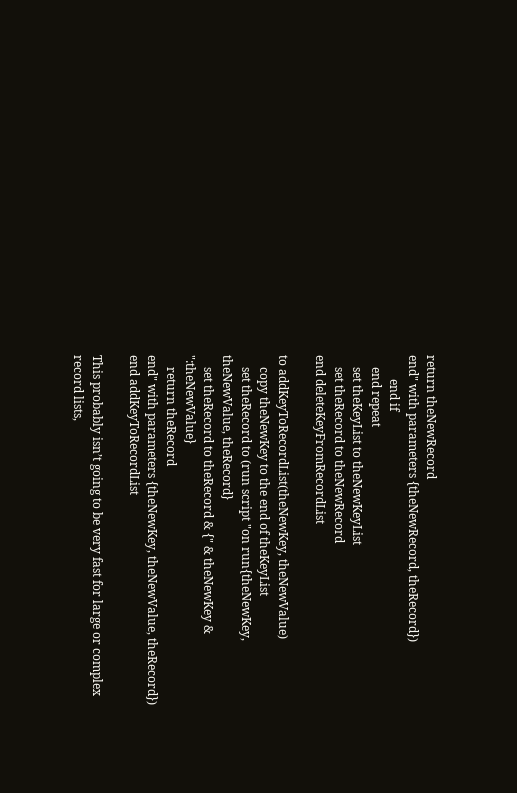return theNewRecord
end" with parameters {theNewRecord, theRecord})
        end if
    end repeat
    set theKeyList to theNewKeyList
    set theRecord to theNewRecord
end deleteKeyFromRecordList

to addKeyToRecordList(theNewKey, theNewValue)
    copy theNewKey to the end of theKeyList
    set theRecord to (run script "on run{theNewKey, theNewValue, theRecord}
    set theRecord to theRecord & {" & theNewKey & ":theNewValue}
    return theRecord
end" with parameters {theNewKey, theNewValue, theRecord})
end addKeyToRecordList

This probably isn’t going to be very fast for large or complex record lists,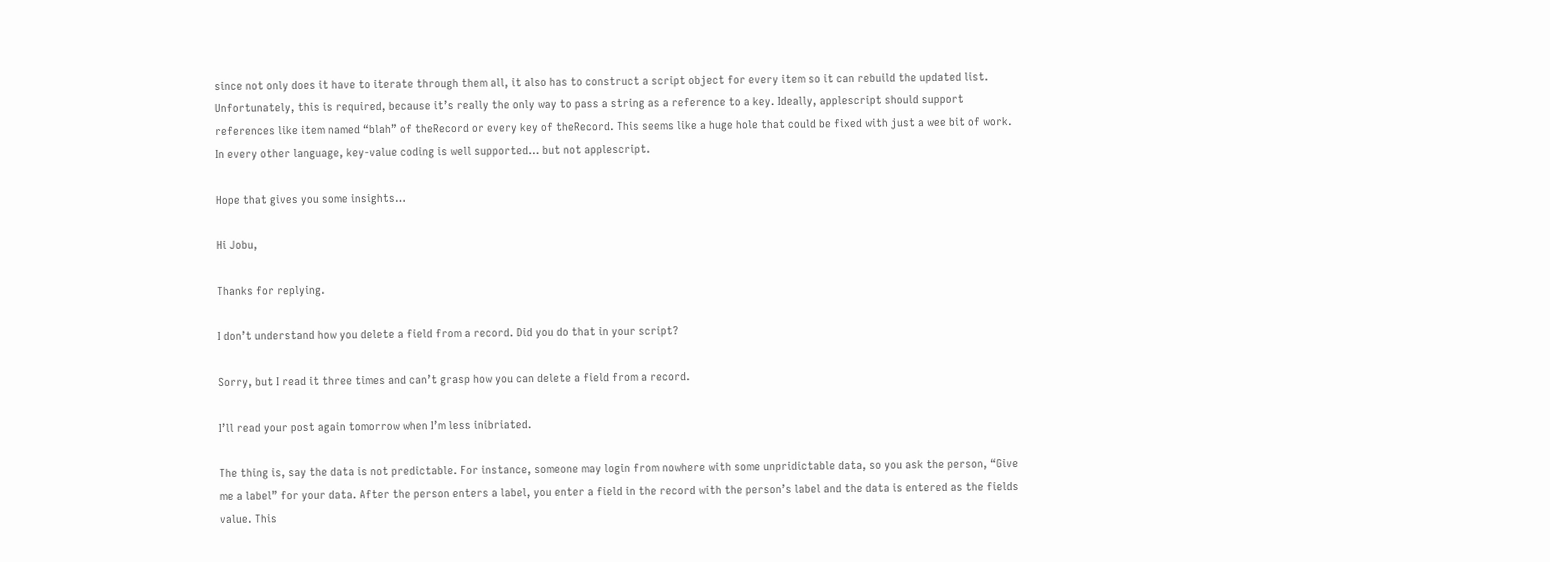since not only does it have to iterate through them all, it also has to construct a script object for every item so it can rebuild the updated list. Unfortunately, this is required, because it’s really the only way to pass a string as a reference to a key. Ideally, applescript should support references like item named “blah” of theRecord or every key of theRecord. This seems like a huge hole that could be fixed with just a wee bit of work. In every other language, key-value coding is well supported… but not applescript.

Hope that gives you some insights…

Hi Jobu,

Thanks for replying.

I don’t understand how you delete a field from a record. Did you do that in your script?

Sorry, but I read it three times and can’t grasp how you can delete a field from a record.

I’ll read your post again tomorrow when I’m less inibriated.

The thing is, say the data is not predictable. For instance, someone may login from nowhere with some unpridictable data, so you ask the person, “Give me a label” for your data. After the person enters a label, you enter a field in the record with the person’s label and the data is entered as the fields value. This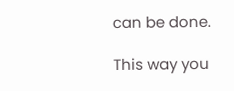can be done.

This way you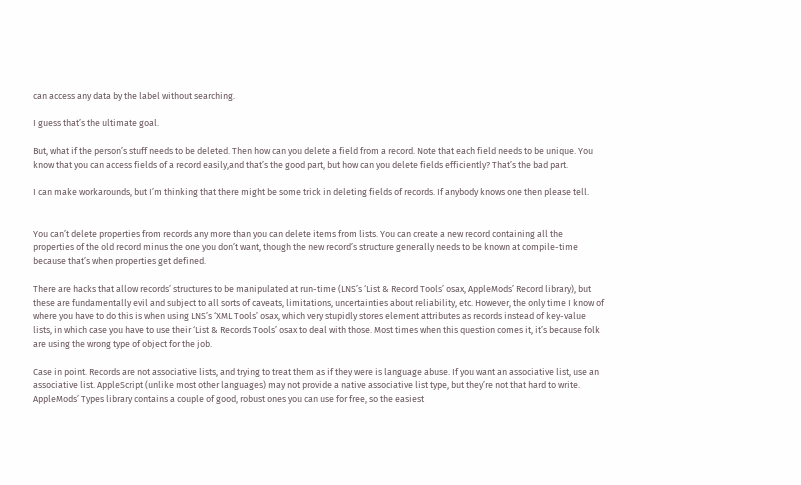can access any data by the label without searching.

I guess that’s the ultimate goal.

But, what if the person’s stuff needs to be deleted. Then how can you delete a field from a record. Note that each field needs to be unique. You know that you can access fields of a record easily,and that’s the good part, but how can you delete fields efficiently? That’s the bad part.

I can make workarounds, but I’m thinking that there might be some trick in deleting fields of records. If anybody knows one then please tell.


You can’t delete properties from records any more than you can delete items from lists. You can create a new record containing all the properties of the old record minus the one you don’t want, though the new record’s structure generally needs to be known at compile-time because that’s when properties get defined.

There are hacks that allow records’ structures to be manipulated at run-time (LNS’s ‘List & Record Tools’ osax, AppleMods’ Record library), but these are fundamentally evil and subject to all sorts of caveats, limitations, uncertainties about reliability, etc. However, the only time I know of where you have to do this is when using LNS’s ‘XML Tools’ osax, which very stupidly stores element attributes as records instead of key-value lists, in which case you have to use their ‘List & Records Tools’ osax to deal with those. Most times when this question comes it, it’s because folk are using the wrong type of object for the job.

Case in point. Records are not associative lists, and trying to treat them as if they were is language abuse. If you want an associative list, use an associative list. AppleScript (unlike most other languages) may not provide a native associative list type, but they’re not that hard to write. AppleMods’ Types library contains a couple of good, robust ones you can use for free, so the easiest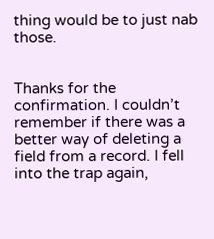thing would be to just nab those.


Thanks for the confirmation. I couldn’t remember if there was a better way of deleting a field from a record. I fell into the trap again,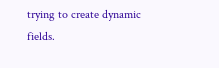trying to create dynamic fields.